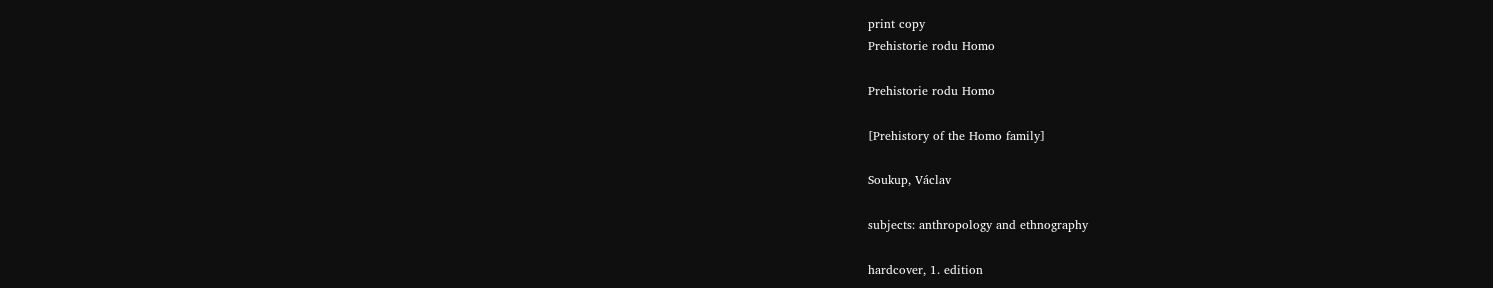print copy
Prehistorie rodu Homo

Prehistorie rodu Homo

[Prehistory of the Homo family]

Soukup, Václav

subjects: anthropology and ethnography

hardcover, 1. edition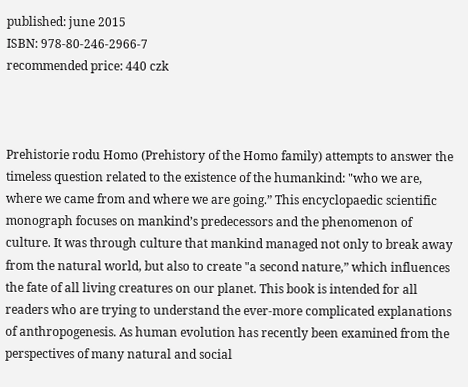published: june 2015
ISBN: 978-80-246-2966-7
recommended price: 440 czk



Prehistorie rodu Homo (Prehistory of the Homo family) attempts to answer the timeless question related to the existence of the humankind: "who we are, where we came from and where we are going.” This encyclopaedic scientific monograph focuses on mankind’s predecessors and the phenomenon of culture. It was through culture that mankind managed not only to break away from the natural world, but also to create "a second nature,” which influences the fate of all living creatures on our planet. This book is intended for all readers who are trying to understand the ever-more complicated explanations of anthropogenesis. As human evolution has recently been examined from the perspectives of many natural and social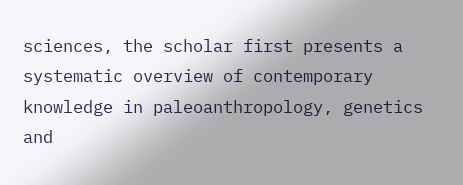sciences, the scholar first presents a systematic overview of contemporary knowledge in paleoanthropology, genetics and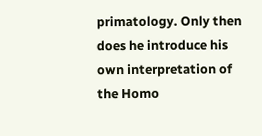primatology. Only then does he introduce his own interpretation of the Homo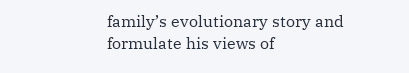family’s evolutionary story and formulate his views of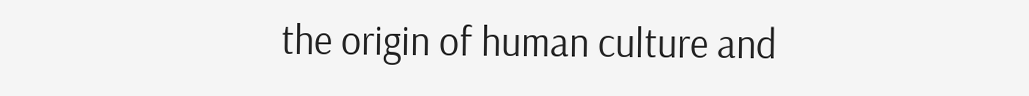the origin of human culture and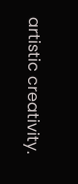artistic creativity.